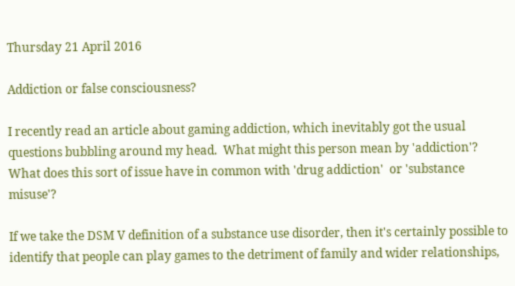Thursday 21 April 2016

Addiction or false consciousness?

I recently read an article about gaming addiction, which inevitably got the usual questions bubbling around my head.  What might this person mean by 'addiction'?  What does this sort of issue have in common with 'drug addiction'  or 'substance misuse'?

If we take the DSM V definition of a substance use disorder, then it's certainly possible to identify that people can play games to the detriment of family and wider relationships,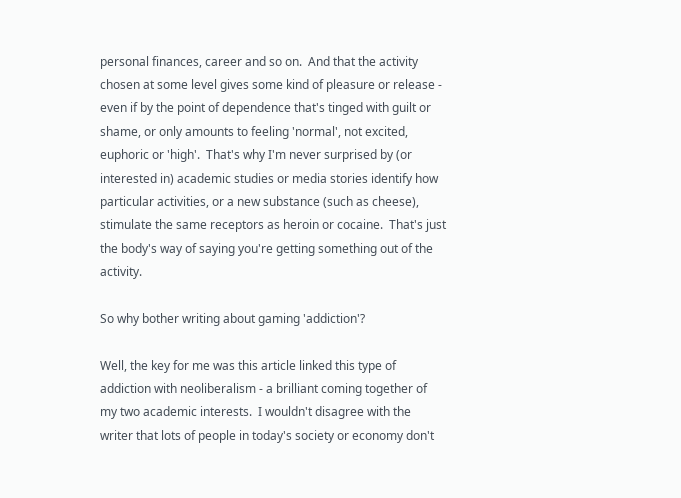personal finances, career and so on.  And that the activity chosen at some level gives some kind of pleasure or release - even if by the point of dependence that's tinged with guilt or shame, or only amounts to feeling 'normal', not excited, euphoric or 'high'.  That's why I'm never surprised by (or interested in) academic studies or media stories identify how particular activities, or a new substance (such as cheese), stimulate the same receptors as heroin or cocaine.  That's just the body's way of saying you're getting something out of the activity.

So why bother writing about gaming 'addiction'?

Well, the key for me was this article linked this type of addiction with neoliberalism - a brilliant coming together of my two academic interests.  I wouldn't disagree with the writer that lots of people in today's society or economy don't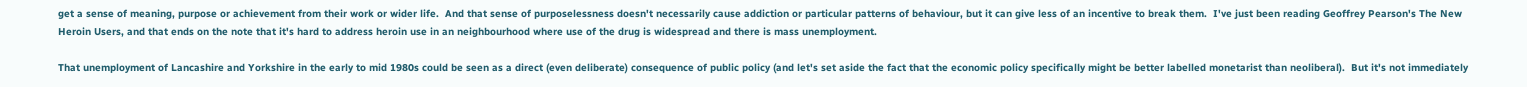get a sense of meaning, purpose or achievement from their work or wider life.  And that sense of purposelessness doesn't necessarily cause addiction or particular patterns of behaviour, but it can give less of an incentive to break them.  I've just been reading Geoffrey Pearson's The New Heroin Users, and that ends on the note that it's hard to address heroin use in an neighbourhood where use of the drug is widespread and there is mass unemployment.

That unemployment of Lancashire and Yorkshire in the early to mid 1980s could be seen as a direct (even deliberate) consequence of public policy (and let's set aside the fact that the economic policy specifically might be better labelled monetarist than neoliberal).  But it's not immediately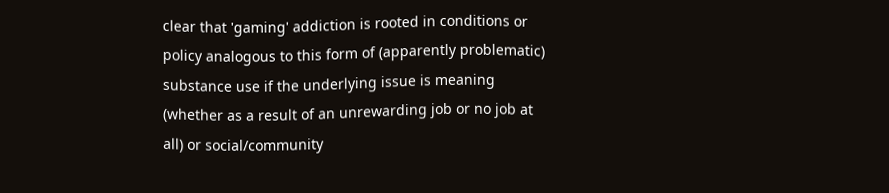clear that 'gaming' addiction is rooted in conditions or policy analogous to this form of (apparently problematic) substance use if the underlying issue is meaning (whether as a result of an unrewarding job or no job at all) or social/community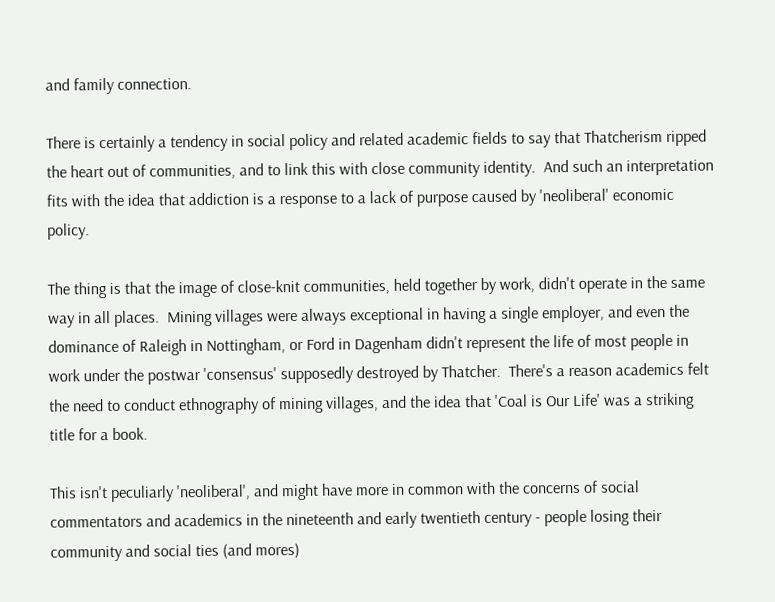and family connection.

There is certainly a tendency in social policy and related academic fields to say that Thatcherism ripped the heart out of communities, and to link this with close community identity.  And such an interpretation fits with the idea that addiction is a response to a lack of purpose caused by 'neoliberal' economic policy.

The thing is that the image of close-knit communities, held together by work, didn't operate in the same way in all places.  Mining villages were always exceptional in having a single employer, and even the dominance of Raleigh in Nottingham, or Ford in Dagenham didn't represent the life of most people in work under the postwar 'consensus' supposedly destroyed by Thatcher.  There's a reason academics felt the need to conduct ethnography of mining villages, and the idea that 'Coal is Our Life' was a striking title for a book.

This isn't peculiarly 'neoliberal', and might have more in common with the concerns of social commentators and academics in the nineteenth and early twentieth century - people losing their community and social ties (and mores)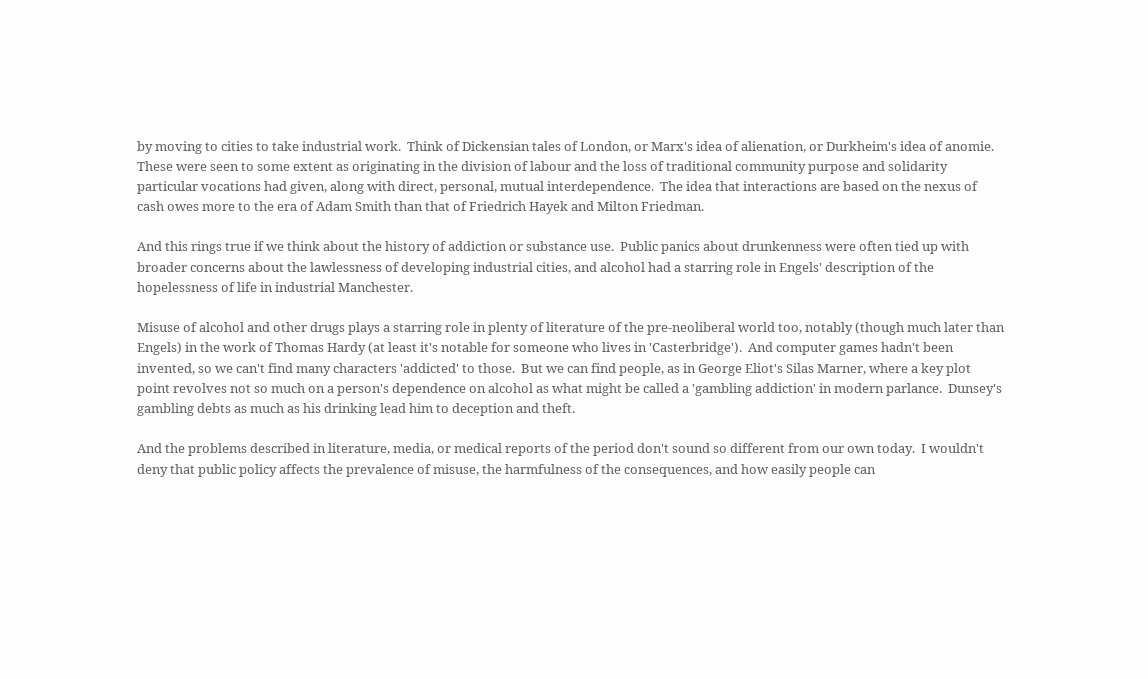by moving to cities to take industrial work.  Think of Dickensian tales of London, or Marx's idea of alienation, or Durkheim's idea of anomie.  These were seen to some extent as originating in the division of labour and the loss of traditional community purpose and solidarity particular vocations had given, along with direct, personal, mutual interdependence.  The idea that interactions are based on the nexus of cash owes more to the era of Adam Smith than that of Friedrich Hayek and Milton Friedman.

And this rings true if we think about the history of addiction or substance use.  Public panics about drunkenness were often tied up with broader concerns about the lawlessness of developing industrial cities, and alcohol had a starring role in Engels' description of the hopelessness of life in industrial Manchester.

Misuse of alcohol and other drugs plays a starring role in plenty of literature of the pre-neoliberal world too, notably (though much later than Engels) in the work of Thomas Hardy (at least it's notable for someone who lives in 'Casterbridge').  And computer games hadn't been invented, so we can't find many characters 'addicted' to those.  But we can find people, as in George Eliot's Silas Marner, where a key plot point revolves not so much on a person's dependence on alcohol as what might be called a 'gambling addiction' in modern parlance.  Dunsey's gambling debts as much as his drinking lead him to deception and theft.

And the problems described in literature, media, or medical reports of the period don't sound so different from our own today.  I wouldn't deny that public policy affects the prevalence of misuse, the harmfulness of the consequences, and how easily people can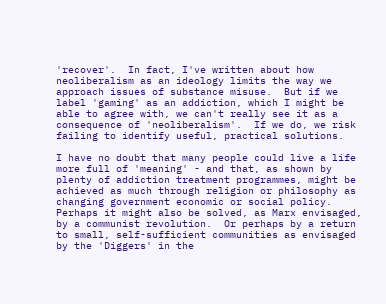'recover'.  In fact, I've written about how neoliberalism as an ideology limits the way we approach issues of substance misuse.  But if we label 'gaming' as an addiction, which I might be able to agree with, we can't really see it as a consequence of 'neoliberalism'.  If we do, we risk failing to identify useful, practical solutions.

I have no doubt that many people could live a life more full of 'meaning' - and that, as shown by plenty of addiction treatment programmes, might be achieved as much through religion or philosophy as changing government economic or social policy.  Perhaps it might also be solved, as Marx envisaged, by a communist revolution.  Or perhaps by a return to small, self-sufficient communities as envisaged by the 'Diggers' in the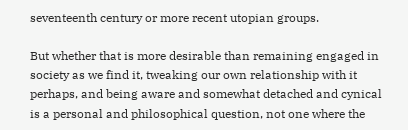seventeenth century or more recent utopian groups.

But whether that is more desirable than remaining engaged in society as we find it, tweaking our own relationship with it perhaps, and being aware and somewhat detached and cynical is a personal and philosophical question, not one where the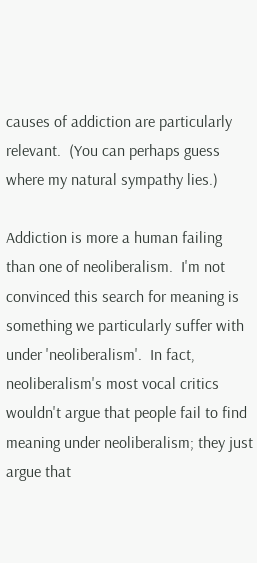causes of addiction are particularly relevant.  (You can perhaps guess where my natural sympathy lies.)

Addiction is more a human failing than one of neoliberalism.  I'm not convinced this search for meaning is something we particularly suffer with under 'neoliberalism'.  In fact, neoliberalism's most vocal critics wouldn't argue that people fail to find meaning under neoliberalism; they just argue that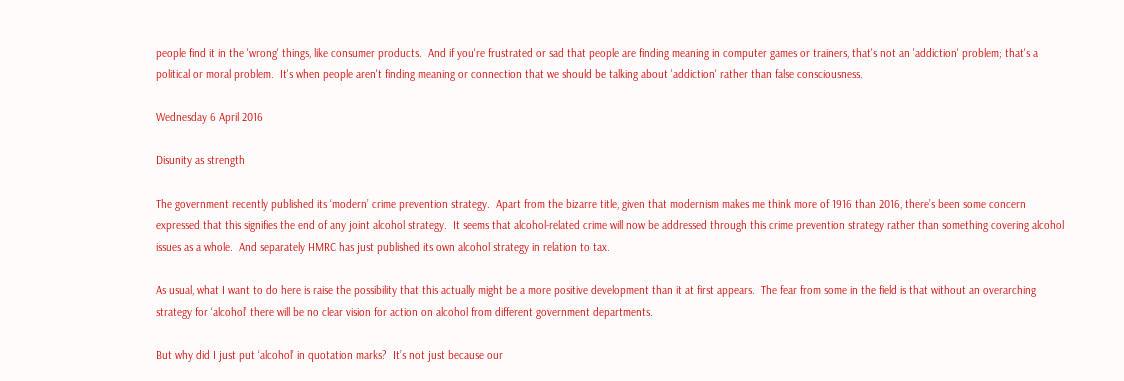people find it in the 'wrong' things, like consumer products.  And if you're frustrated or sad that people are finding meaning in computer games or trainers, that's not an 'addiction' problem; that's a political or moral problem.  It's when people aren't finding meaning or connection that we should be talking about 'addiction' rather than false consciousness.

Wednesday 6 April 2016

Disunity as strength

The government recently published its ‘modern’ crime prevention strategy.  Apart from the bizarre title, given that modernism makes me think more of 1916 than 2016, there’s been some concern expressed that this signifies the end of any joint alcohol strategy.  It seems that alcohol-related crime will now be addressed through this crime prevention strategy rather than something covering alcohol issues as a whole.  And separately HMRC has just published its own alcohol strategy in relation to tax.

As usual, what I want to do here is raise the possibility that this actually might be a more positive development than it at first appears.  The fear from some in the field is that without an overarching strategy for ‘alcohol’ there will be no clear vision for action on alcohol from different government departments.

But why did I just put ‘alcohol’ in quotation marks?  It’s not just because our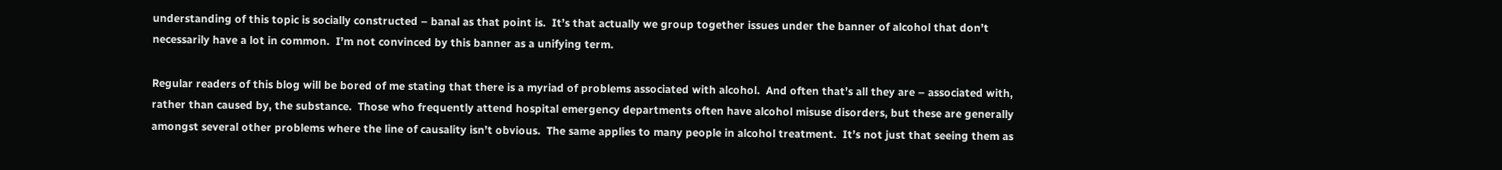understanding of this topic is socially constructed – banal as that point is.  It’s that actually we group together issues under the banner of alcohol that don’t necessarily have a lot in common.  I’m not convinced by this banner as a unifying term.

Regular readers of this blog will be bored of me stating that there is a myriad of problems associated with alcohol.  And often that’s all they are – associated with, rather than caused by, the substance.  Those who frequently attend hospital emergency departments often have alcohol misuse disorders, but these are generally amongst several other problems where the line of causality isn’t obvious.  The same applies to many people in alcohol treatment.  It’s not just that seeing them as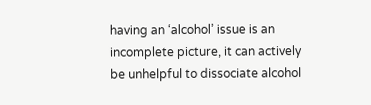having an ‘alcohol’ issue is an incomplete picture, it can actively be unhelpful to dissociate alcohol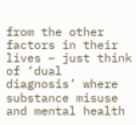from the other factors in their lives – just think of ‘dual diagnosis’ where substance misuse and mental health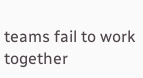teams fail to work together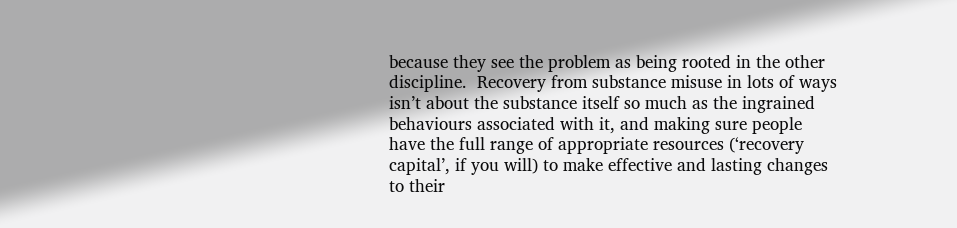because they see the problem as being rooted in the other discipline.  Recovery from substance misuse in lots of ways isn’t about the substance itself so much as the ingrained behaviours associated with it, and making sure people have the full range of appropriate resources (‘recovery capital’, if you will) to make effective and lasting changes to their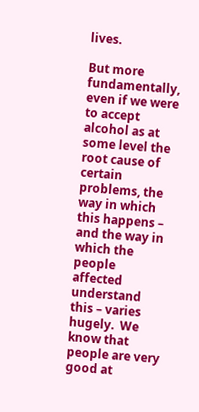lives.

But more fundamentally, even if we were to accept alcohol as at some level the root cause of certain problems, the way in which this happens – and the way in which the people affected understand this – varies hugely.  We know that people are very good at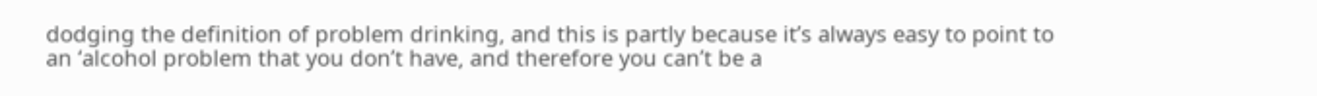dodging the definition of problem drinking, and this is partly because it’s always easy to point to an ‘alcohol problem that you don’t have, and therefore you can’t be a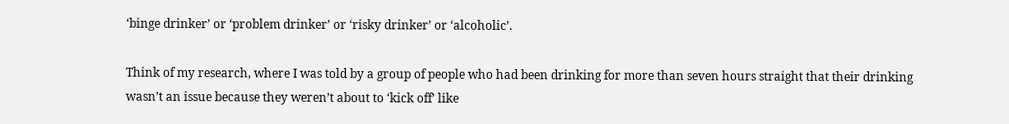‘binge drinker’ or ‘problem drinker’ or ‘risky drinker’ or ‘alcoholic’.

Think of my research, where I was told by a group of people who had been drinking for more than seven hours straight that their drinking wasn’t an issue because they weren’t about to ‘kick off’ like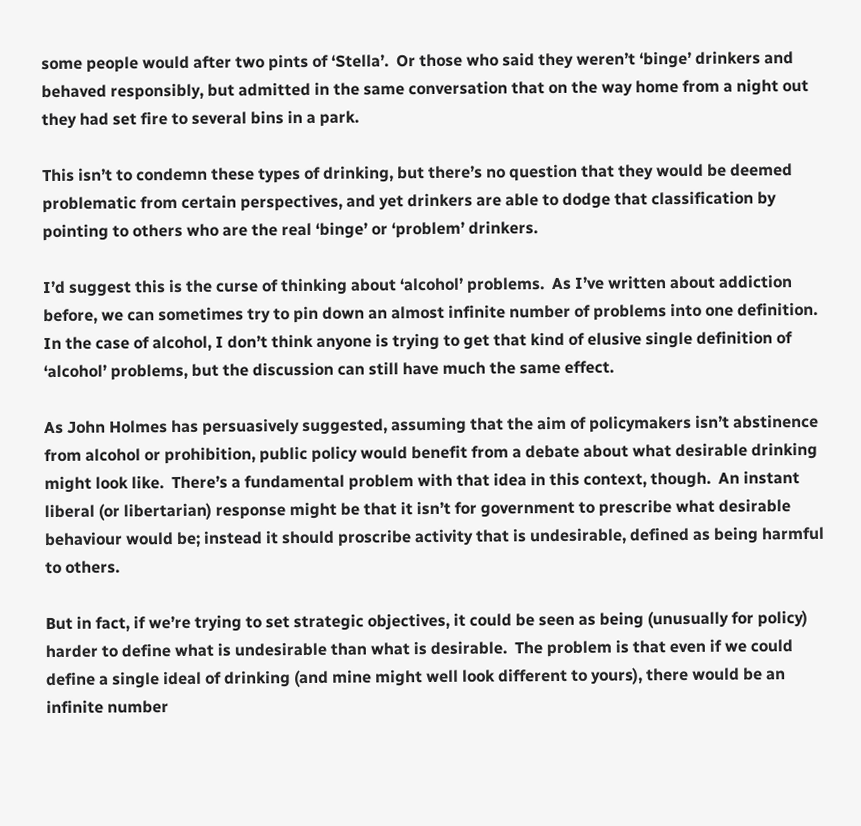some people would after two pints of ‘Stella’.  Or those who said they weren’t ‘binge’ drinkers and behaved responsibly, but admitted in the same conversation that on the way home from a night out they had set fire to several bins in a park.

This isn’t to condemn these types of drinking, but there’s no question that they would be deemed problematic from certain perspectives, and yet drinkers are able to dodge that classification by pointing to others who are the real ‘binge’ or ‘problem’ drinkers.

I’d suggest this is the curse of thinking about ‘alcohol’ problems.  As I’ve written about addiction before, we can sometimes try to pin down an almost infinite number of problems into one definition.  In the case of alcohol, I don’t think anyone is trying to get that kind of elusive single definition of ‘alcohol’ problems, but the discussion can still have much the same effect.

As John Holmes has persuasively suggested, assuming that the aim of policymakers isn’t abstinence from alcohol or prohibition, public policy would benefit from a debate about what desirable drinking might look like.  There’s a fundamental problem with that idea in this context, though.  An instant liberal (or libertarian) response might be that it isn’t for government to prescribe what desirable behaviour would be; instead it should proscribe activity that is undesirable, defined as being harmful to others.

But in fact, if we’re trying to set strategic objectives, it could be seen as being (unusually for policy) harder to define what is undesirable than what is desirable.  The problem is that even if we could define a single ideal of drinking (and mine might well look different to yours), there would be an infinite number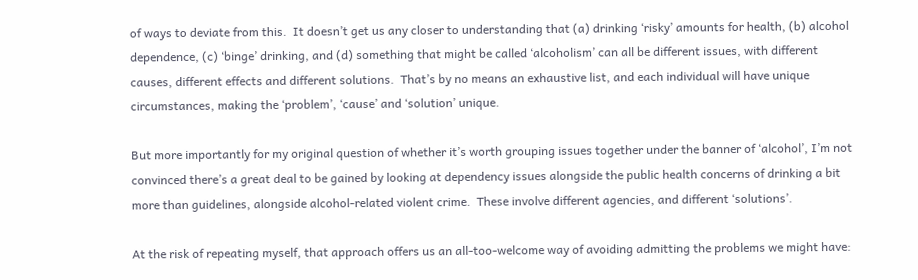of ways to deviate from this.  It doesn’t get us any closer to understanding that (a) drinking ‘risky’ amounts for health, (b) alcohol dependence, (c) ‘binge’ drinking, and (d) something that might be called ‘alcoholism’ can all be different issues, with different causes, different effects and different solutions.  That’s by no means an exhaustive list, and each individual will have unique circumstances, making the ‘problem’, ‘cause’ and ‘solution’ unique.

But more importantly for my original question of whether it’s worth grouping issues together under the banner of ‘alcohol’, I’m not convinced there’s a great deal to be gained by looking at dependency issues alongside the public health concerns of drinking a bit more than guidelines, alongside alcohol-related violent crime.  These involve different agencies, and different ‘solutions’.

At the risk of repeating myself, that approach offers us an all-too-welcome way of avoiding admitting the problems we might have: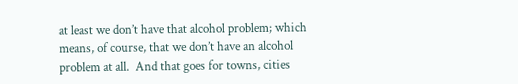at least we don’t have that alcohol problem; which means, of course, that we don’t have an alcohol problem at all.  And that goes for towns, cities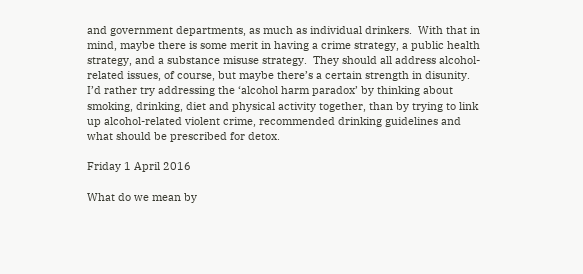and government departments, as much as individual drinkers.  With that in mind, maybe there is some merit in having a crime strategy, a public health strategy, and a substance misuse strategy.  They should all address alcohol-related issues, of course, but maybe there’s a certain strength in disunity.  I’d rather try addressing the ‘alcohol harm paradox’ by thinking about smoking, drinking, diet and physical activity together, than by trying to link up alcohol-related violent crime, recommended drinking guidelines and what should be prescribed for detox.

Friday 1 April 2016

What do we mean by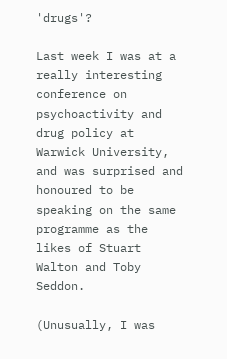'drugs'?

Last week I was at a really interesting conference on psychoactivity and drug policy at Warwick University, and was surprised and honoured to be speaking on the same programme as the likes of Stuart Walton and Toby Seddon.

(Unusually, I was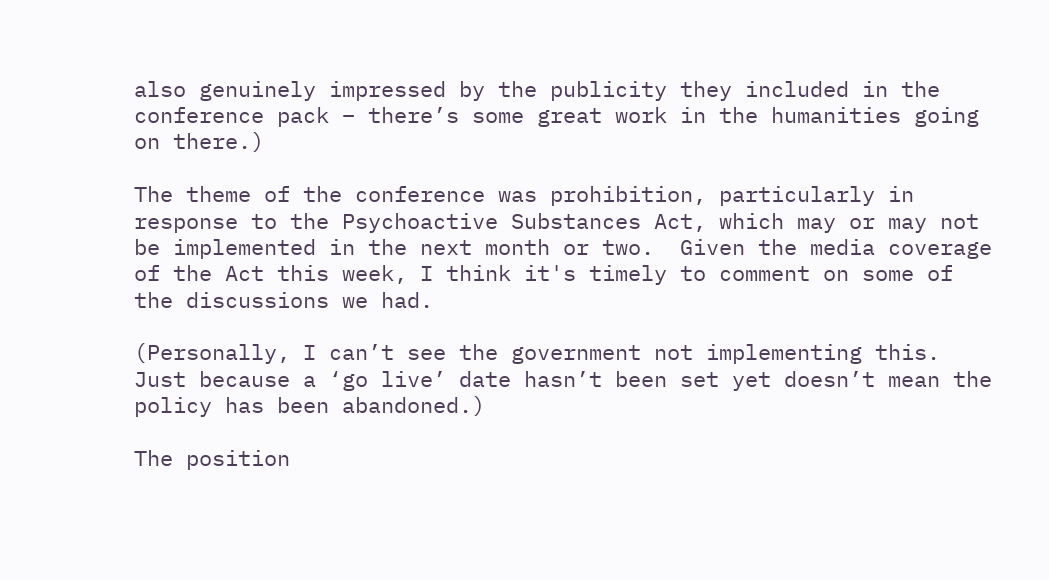also genuinely impressed by the publicity they included in the conference pack – there’s some great work in the humanities going on there.)

The theme of the conference was prohibition, particularly in response to the Psychoactive Substances Act, which may or may not be implemented in the next month or two.  Given the media coverage of the Act this week, I think it's timely to comment on some of the discussions we had.

(Personally, I can’t see the government not implementing this.  Just because a ‘go live’ date hasn’t been set yet doesn’t mean the policy has been abandoned.)

The position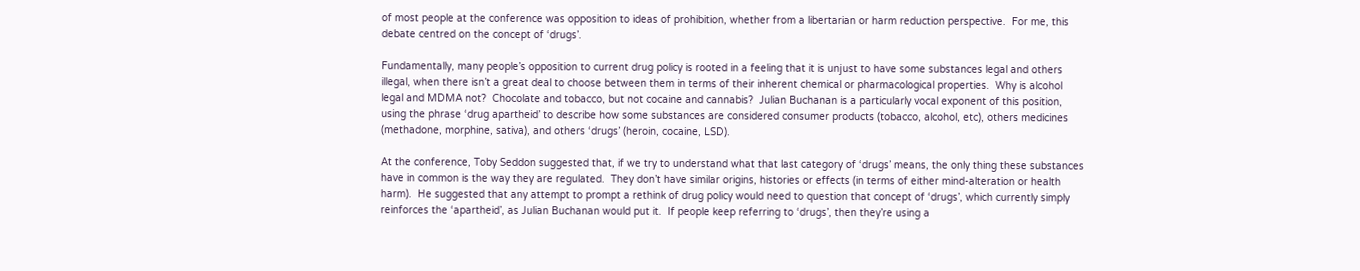of most people at the conference was opposition to ideas of prohibition, whether from a libertarian or harm reduction perspective.  For me, this debate centred on the concept of ‘drugs’.

Fundamentally, many people’s opposition to current drug policy is rooted in a feeling that it is unjust to have some substances legal and others illegal, when there isn’t a great deal to choose between them in terms of their inherent chemical or pharmacological properties.  Why is alcohol legal and MDMA not?  Chocolate and tobacco, but not cocaine and cannabis?  Julian Buchanan is a particularly vocal exponent of this position, using the phrase ‘drug apartheid’ to describe how some substances are considered consumer products (tobacco, alcohol, etc), others medicines (methadone, morphine, sativa), and others ‘drugs’ (heroin, cocaine, LSD).

At the conference, Toby Seddon suggested that, if we try to understand what that last category of ‘drugs’ means, the only thing these substances have in common is the way they are regulated.  They don’t have similar origins, histories or effects (in terms of either mind-alteration or health harm).  He suggested that any attempt to prompt a rethink of drug policy would need to question that concept of ‘drugs’, which currently simply reinforces the ‘apartheid’, as Julian Buchanan would put it.  If people keep referring to ‘drugs’, then they’re using a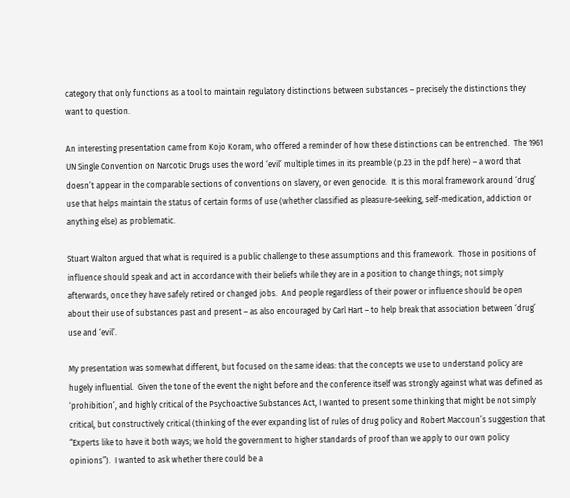category that only functions as a tool to maintain regulatory distinctions between substances – precisely the distinctions they want to question.

An interesting presentation came from Kojo Koram, who offered a reminder of how these distinctions can be entrenched.  The 1961 UN Single Convention on Narcotic Drugs uses the word ‘evil’ multiple times in its preamble (p.23 in the pdf here) – a word that doesn’t appear in the comparable sections of conventions on slavery, or even genocide.  It is this moral framework around ‘drug’ use that helps maintain the status of certain forms of use (whether classified as pleasure-seeking, self-medication, addiction or anything else) as problematic.

Stuart Walton argued that what is required is a public challenge to these assumptions and this framework.  Those in positions of influence should speak and act in accordance with their beliefs while they are in a position to change things; not simply afterwards, once they have safely retired or changed jobs.  And people regardless of their power or influence should be open about their use of substances past and present – as also encouraged by Carl Hart – to help break that association between ‘drug’ use and ‘evil’.

My presentation was somewhat different, but focused on the same ideas: that the concepts we use to understand policy are hugely influential.  Given the tone of the event the night before and the conference itself was strongly against what was defined as ‘prohibition’, and highly critical of the Psychoactive Substances Act, I wanted to present some thinking that might be not simply critical, but constructively critical (thinking of the ever expanding list of rules of drug policy and Robert Maccoun’s suggestion that “Experts like to have it both ways; we hold the government to higher standards of proof than we apply to our own policy opinions”).  I wanted to ask whether there could be a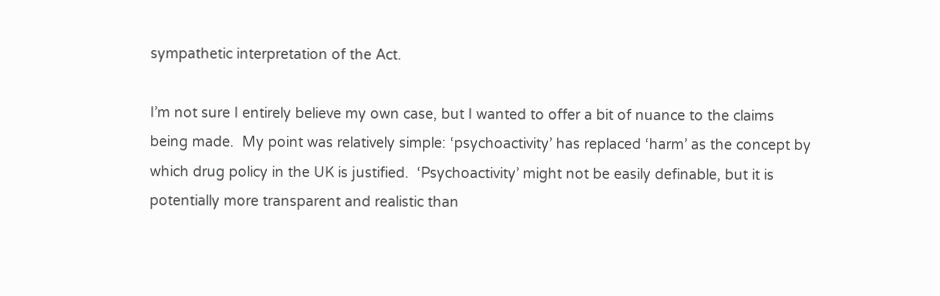sympathetic interpretation of the Act.

I’m not sure I entirely believe my own case, but I wanted to offer a bit of nuance to the claims being made.  My point was relatively simple: ‘psychoactivity’ has replaced ‘harm’ as the concept by which drug policy in the UK is justified.  ‘Psychoactivity’ might not be easily definable, but it is potentially more transparent and realistic than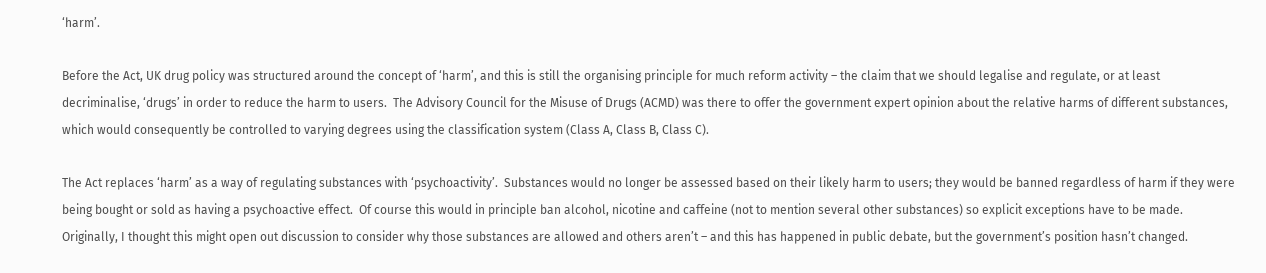‘harm’.

Before the Act, UK drug policy was structured around the concept of ‘harm’, and this is still the organising principle for much reform activity – the claim that we should legalise and regulate, or at least decriminalise, ‘drugs’ in order to reduce the harm to users.  The Advisory Council for the Misuse of Drugs (ACMD) was there to offer the government expert opinion about the relative harms of different substances, which would consequently be controlled to varying degrees using the classification system (Class A, Class B, Class C).

The Act replaces ‘harm’ as a way of regulating substances with ‘psychoactivity’.  Substances would no longer be assessed based on their likely harm to users; they would be banned regardless of harm if they were being bought or sold as having a psychoactive effect.  Of course this would in principle ban alcohol, nicotine and caffeine (not to mention several other substances) so explicit exceptions have to be made.  Originally, I thought this might open out discussion to consider why those substances are allowed and others aren’t – and this has happened in public debate, but the government’s position hasn’t changed.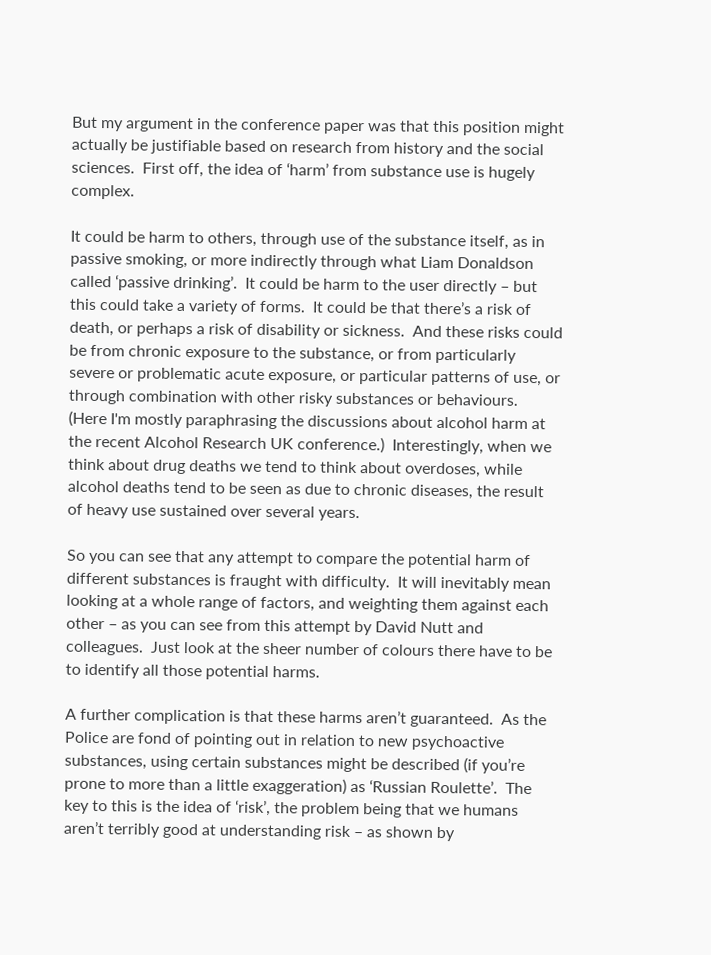But my argument in the conference paper was that this position might actually be justifiable based on research from history and the social sciences.  First off, the idea of ‘harm’ from substance use is hugely complex.

It could be harm to others, through use of the substance itself, as in passive smoking, or more indirectly through what Liam Donaldson called ‘passive drinking’.  It could be harm to the user directly – but this could take a variety of forms.  It could be that there’s a risk of death, or perhaps a risk of disability or sickness.  And these risks could be from chronic exposure to the substance, or from particularly severe or problematic acute exposure, or particular patterns of use, or through combination with other risky substances or behaviours.  (Here I'm mostly paraphrasing the discussions about alcohol harm at the recent Alcohol Research UK conference.)  Interestingly, when we think about drug deaths we tend to think about overdoses, while alcohol deaths tend to be seen as due to chronic diseases, the result of heavy use sustained over several years.

So you can see that any attempt to compare the potential harm of different substances is fraught with difficulty.  It will inevitably mean looking at a whole range of factors, and weighting them against each other – as you can see from this attempt by David Nutt and colleagues.  Just look at the sheer number of colours there have to be to identify all those potential harms.

A further complication is that these harms aren’t guaranteed.  As the Police are fond of pointing out in relation to new psychoactive substances, using certain substances might be described (if you’re prone to more than a little exaggeration) as ‘Russian Roulette’.  The key to this is the idea of ‘risk’, the problem being that we humans aren’t terribly good at understanding risk – as shown by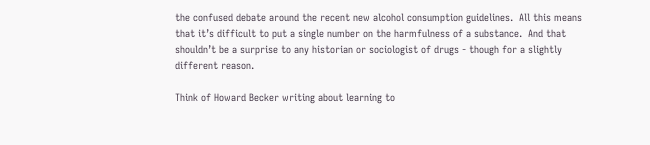the confused debate around the recent new alcohol consumption guidelines.  All this means that it’s difficult to put a single number on the harmfulness of a substance.  And that shouldn’t be a surprise to any historian or sociologist of drugs - though for a slightly different reason.

Think of Howard Becker writing about learning to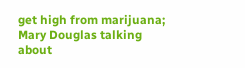get high from marijuana; Mary Douglas talking about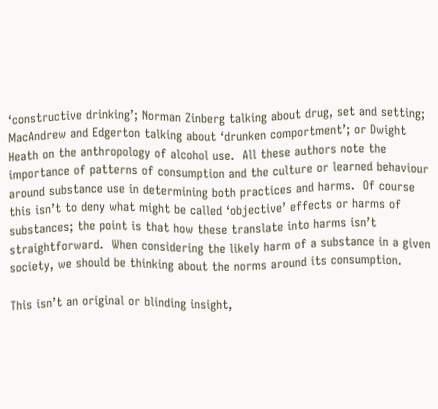‘constructive drinking’; Norman Zinberg talking about drug, set and setting; MacAndrew and Edgerton talking about ‘drunken comportment’; or Dwight Heath on the anthropology of alcohol use.  All these authors note the importance of patterns of consumption and the culture or learned behaviour around substance use in determining both practices and harms.  Of course this isn’t to deny what might be called ‘objective’ effects or harms of substances; the point is that how these translate into harms isn’t straightforward.  When considering the likely harm of a substance in a given society, we should be thinking about the norms around its consumption.

This isn’t an original or blinding insight,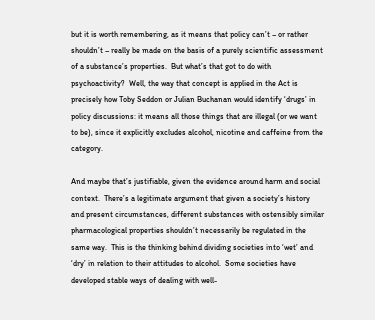but it is worth remembering, as it means that policy can’t – or rather shouldn’t – really be made on the basis of a purely scientific assessment of a substance’s properties.  But what’s that got to do with psychoactivity?  Well, the way that concept is applied in the Act is precisely how Toby Seddon or Julian Buchanan would identify ‘drugs’ in policy discussions: it means all those things that are illegal (or we want to be), since it explicitly excludes alcohol, nicotine and caffeine from the category.

And maybe that’s justifiable, given the evidence around harm and social context.  There’s a legitimate argument that given a society’s history and present circumstances, different substances with ostensibly similar pharmacological properties shouldn’t necessarily be regulated in the same way.  This is the thinking behind dividing societies into ‘wet’ and ‘dry’ in relation to their attitudes to alcohol.  Some societies have developed stable ways of dealing with well-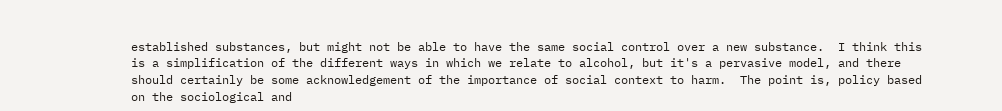established substances, but might not be able to have the same social control over a new substance.  I think this is a simplification of the different ways in which we relate to alcohol, but it's a pervasive model, and there should certainly be some acknowledgement of the importance of social context to harm.  The point is, policy based on the sociological and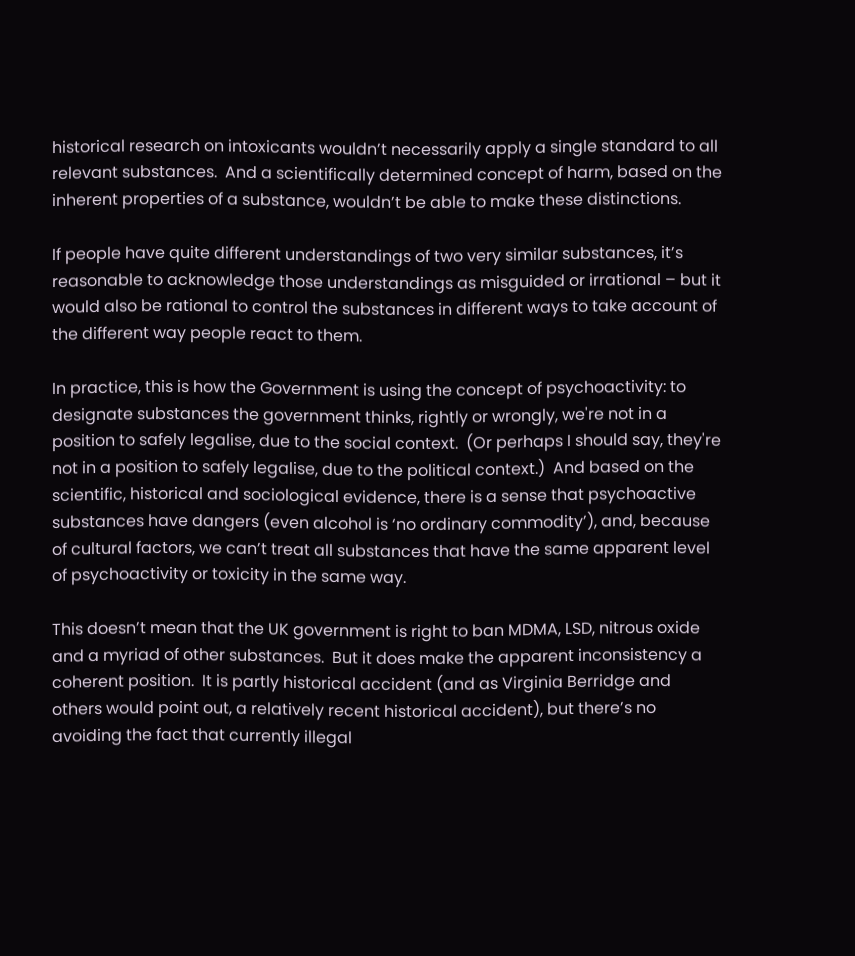historical research on intoxicants wouldn’t necessarily apply a single standard to all relevant substances.  And a scientifically determined concept of harm, based on the inherent properties of a substance, wouldn’t be able to make these distinctions.

If people have quite different understandings of two very similar substances, it’s reasonable to acknowledge those understandings as misguided or irrational – but it would also be rational to control the substances in different ways to take account of the different way people react to them.

In practice, this is how the Government is using the concept of psychoactivity: to designate substances the government thinks, rightly or wrongly, we're not in a position to safely legalise, due to the social context.  (Or perhaps I should say, they're not in a position to safely legalise, due to the political context.)  And based on the scientific, historical and sociological evidence, there is a sense that psychoactive substances have dangers (even alcohol is ‘no ordinary commodity’), and, because of cultural factors, we can’t treat all substances that have the same apparent level of psychoactivity or toxicity in the same way.

This doesn’t mean that the UK government is right to ban MDMA, LSD, nitrous oxide and a myriad of other substances.  But it does make the apparent inconsistency a coherent position.  It is partly historical accident (and as Virginia Berridge and others would point out, a relatively recent historical accident), but there’s no avoiding the fact that currently illegal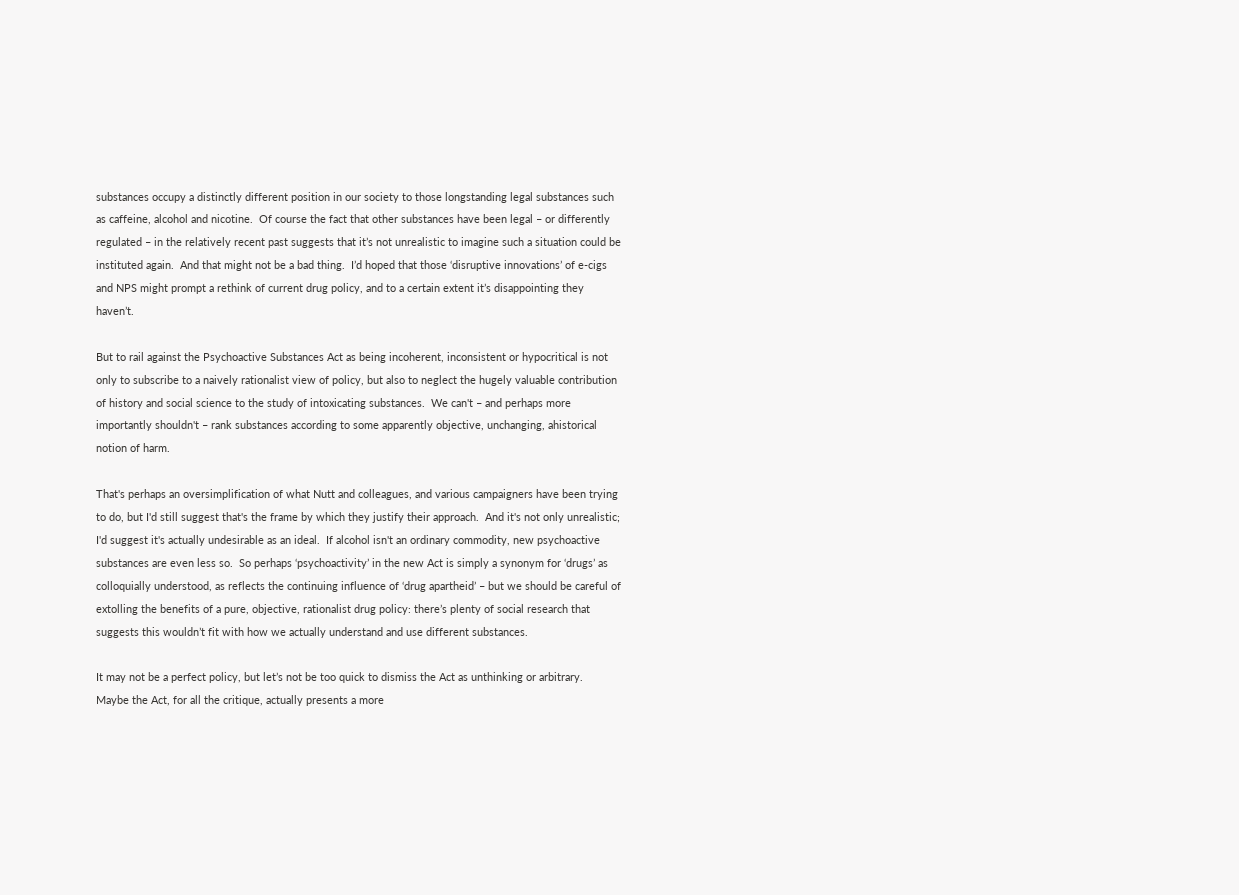substances occupy a distinctly different position in our society to those longstanding legal substances such as caffeine, alcohol and nicotine.  Of course the fact that other substances have been legal – or differently regulated – in the relatively recent past suggests that it’s not unrealistic to imagine such a situation could be instituted again.  And that might not be a bad thing.  I’d hoped that those ‘disruptive innovations’ of e-cigs and NPS might prompt a rethink of current drug policy, and to a certain extent it’s disappointing they haven’t.

But to rail against the Psychoactive Substances Act as being incoherent, inconsistent or hypocritical is not only to subscribe to a naively rationalist view of policy, but also to neglect the hugely valuable contribution of history and social science to the study of intoxicating substances.  We can't – and perhaps more importantly shouldn't – rank substances according to some apparently objective, unchanging, ahistorical notion of harm.

That's perhaps an oversimplification of what Nutt and colleagues, and various campaigners have been trying to do, but I'd still suggest that's the frame by which they justify their approach.  And it's not only unrealistic; I'd suggest it's actually undesirable as an ideal.  If alcohol isn't an ordinary commodity, new psychoactive substances are even less so.  So perhaps ‘psychoactivity’ in the new Act is simply a synonym for ‘drugs’ as colloquially understood, as reflects the continuing influence of ‘drug apartheid’ – but we should be careful of extolling the benefits of a pure, objective, rationalist drug policy: there’s plenty of social research that suggests this wouldn’t fit with how we actually understand and use different substances.

It may not be a perfect policy, but let’s not be too quick to dismiss the Act as unthinking or arbitrary.  Maybe the Act, for all the critique, actually presents a more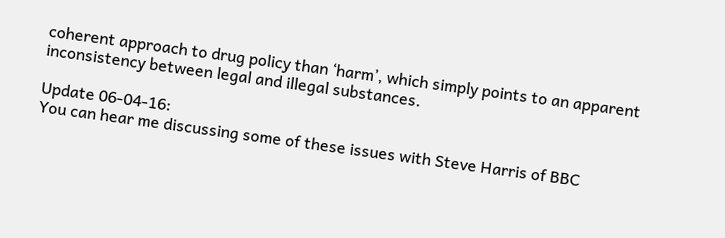coherent approach to drug policy than ‘harm’, which simply points to an apparent inconsistency between legal and illegal substances.

Update 06-04-16:
You can hear me discussing some of these issues with Steve Harris of BBC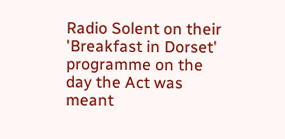Radio Solent on their 'Breakfast in Dorset' programme on the day the Act was meant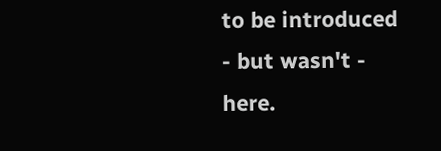to be introduced - but wasn't - here.